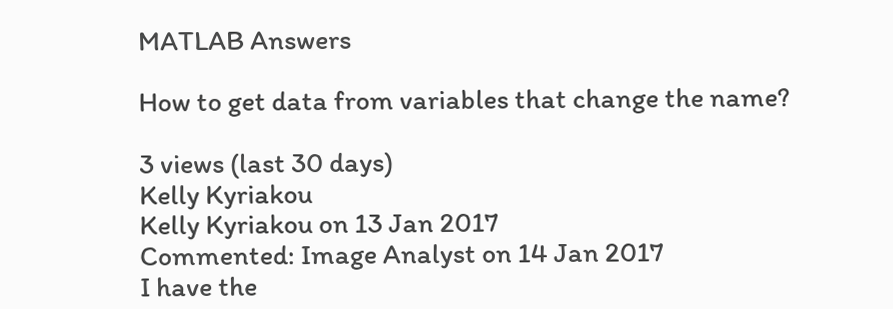MATLAB Answers

How to get data from variables that change the name?

3 views (last 30 days)
Kelly Kyriakou
Kelly Kyriakou on 13 Jan 2017
Commented: Image Analyst on 14 Jan 2017
I have the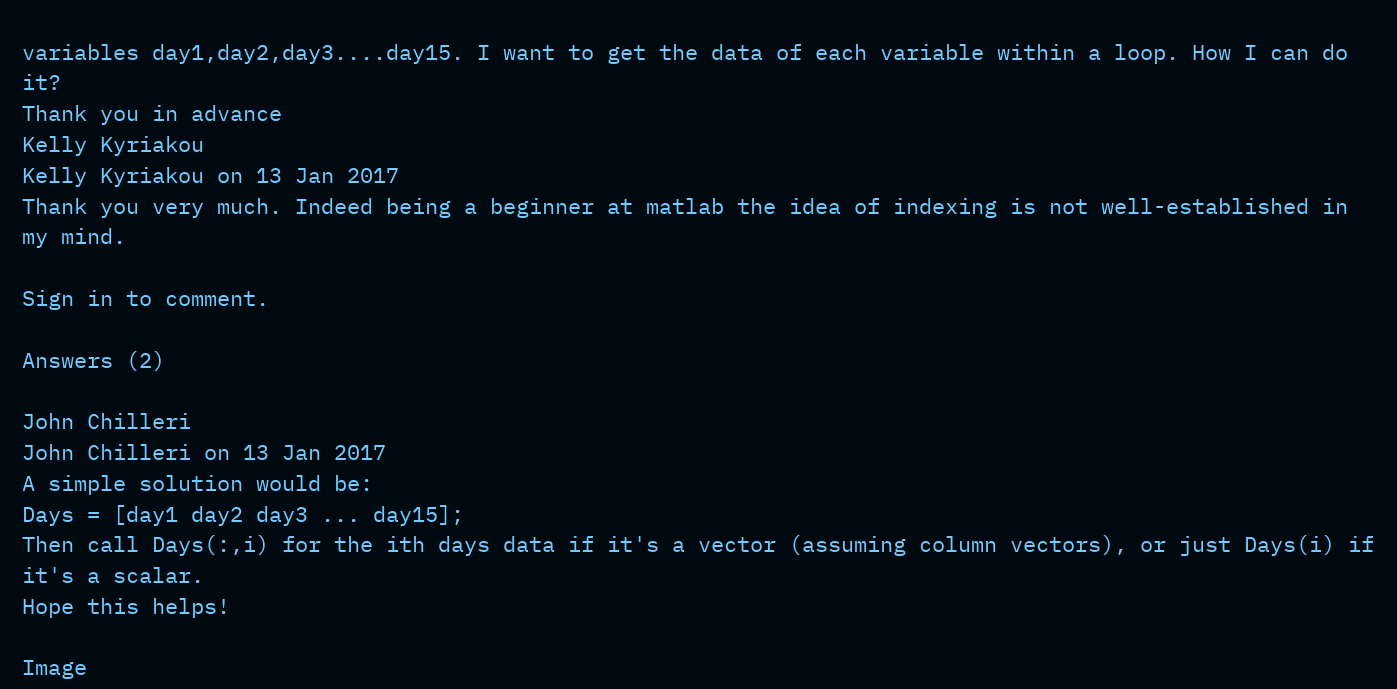variables day1,day2,day3....day15. I want to get the data of each variable within a loop. How I can do it?
Thank you in advance
Kelly Kyriakou
Kelly Kyriakou on 13 Jan 2017
Thank you very much. Indeed being a beginner at matlab the idea of indexing is not well-established in my mind.

Sign in to comment.

Answers (2)

John Chilleri
John Chilleri on 13 Jan 2017
A simple solution would be:
Days = [day1 day2 day3 ... day15];
Then call Days(:,i) for the ith days data if it's a vector (assuming column vectors), or just Days(i) if it's a scalar.
Hope this helps!

Image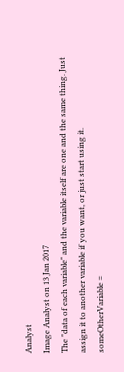Analyst
Image Analyst on 13 Jan 2017
The "data of each variable" and the variable itself are one and the same thing. Just assign it to another variable if you want, or just start using it.
someOtherVariable =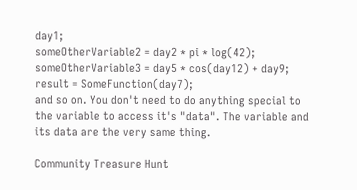day1;
someOtherVariable2 = day2 * pi * log(42);
someOtherVariable3 = day5 * cos(day12) + day9;
result = SomeFunction(day7);
and so on. You don't need to do anything special to the variable to access it's "data". The variable and its data are the very same thing.

Community Treasure Hunt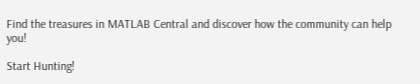Find the treasures in MATLAB Central and discover how the community can help you!

Start Hunting!